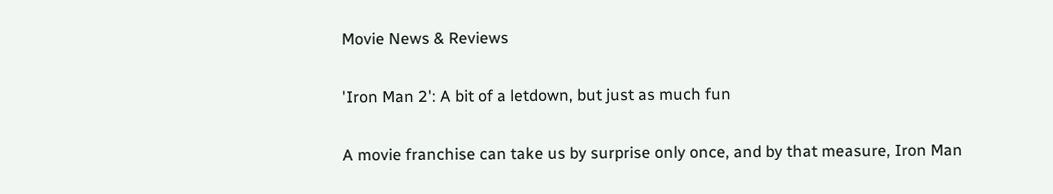Movie News & Reviews

'Iron Man 2': A bit of a letdown, but just as much fun

A movie franchise can take us by surprise only once, and by that measure, Iron Man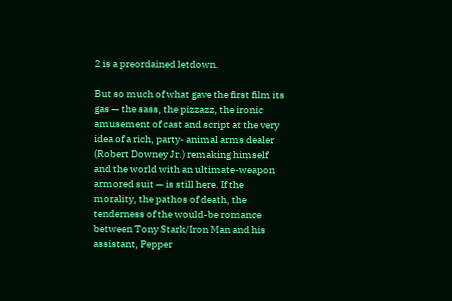2 is a preordained letdown.

But so much of what gave the first film its gas — the sass, the pizzazz, the ironic amusement of cast and script at the very idea of a rich, party- animal arms dealer (Robert Downey Jr.) remaking himself and the world with an ultimate-weapon armored suit — is still here. If the morality, the pathos of death, the tenderness of the would-be romance between Tony Stark/Iron Man and his assistant, Pepper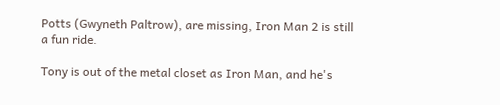Potts (Gwyneth Paltrow), are missing, Iron Man 2 is still a fun ride.

Tony is out of the metal closet as Iron Man, and he's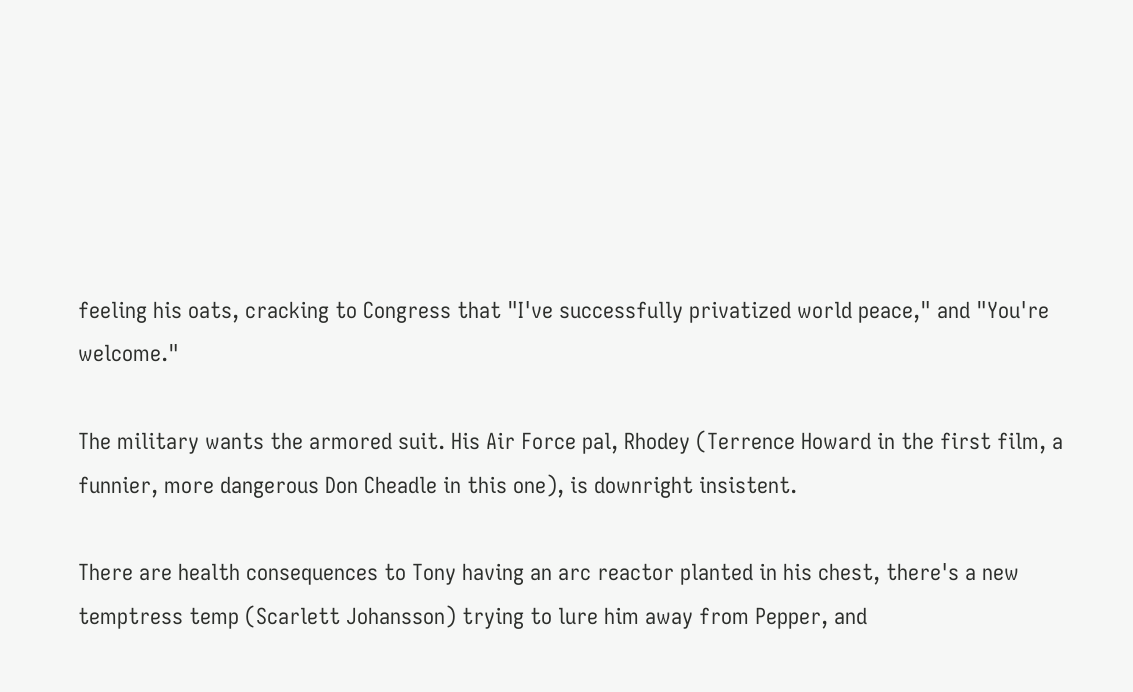feeling his oats, cracking to Congress that "I've successfully privatized world peace," and "You're welcome."

The military wants the armored suit. His Air Force pal, Rhodey (Terrence Howard in the first film, a funnier, more dangerous Don Cheadle in this one), is downright insistent.

There are health consequences to Tony having an arc reactor planted in his chest, there's a new temptress temp (Scarlett Johansson) trying to lure him away from Pepper, and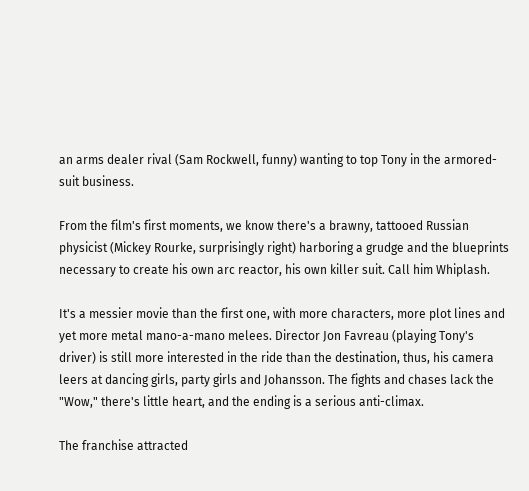an arms dealer rival (Sam Rockwell, funny) wanting to top Tony in the armored-suit business.

From the film's first moments, we know there's a brawny, tattooed Russian physicist (Mickey Rourke, surprisingly right) harboring a grudge and the blueprints necessary to create his own arc reactor, his own killer suit. Call him Whiplash.

It's a messier movie than the first one, with more characters, more plot lines and yet more metal mano-a-mano melees. Director Jon Favreau (playing Tony's driver) is still more interested in the ride than the destination, thus, his camera leers at dancing girls, party girls and Johansson. The fights and chases lack the "Wow," there's little heart, and the ending is a serious anti-climax.

The franchise attracted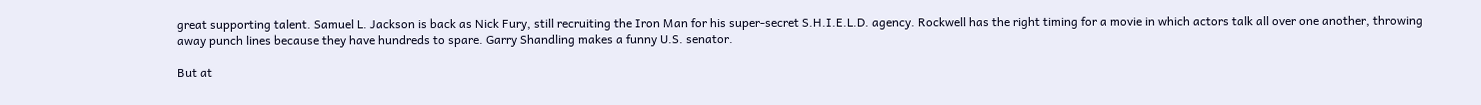great supporting talent. Samuel L. Jackson is back as Nick Fury, still recruiting the Iron Man for his super-secret S.H.I.E.L.D. agency. Rockwell has the right timing for a movie in which actors talk all over one another, throwing away punch lines because they have hundreds to spare. Garry Shandling makes a funny U.S. senator.

But at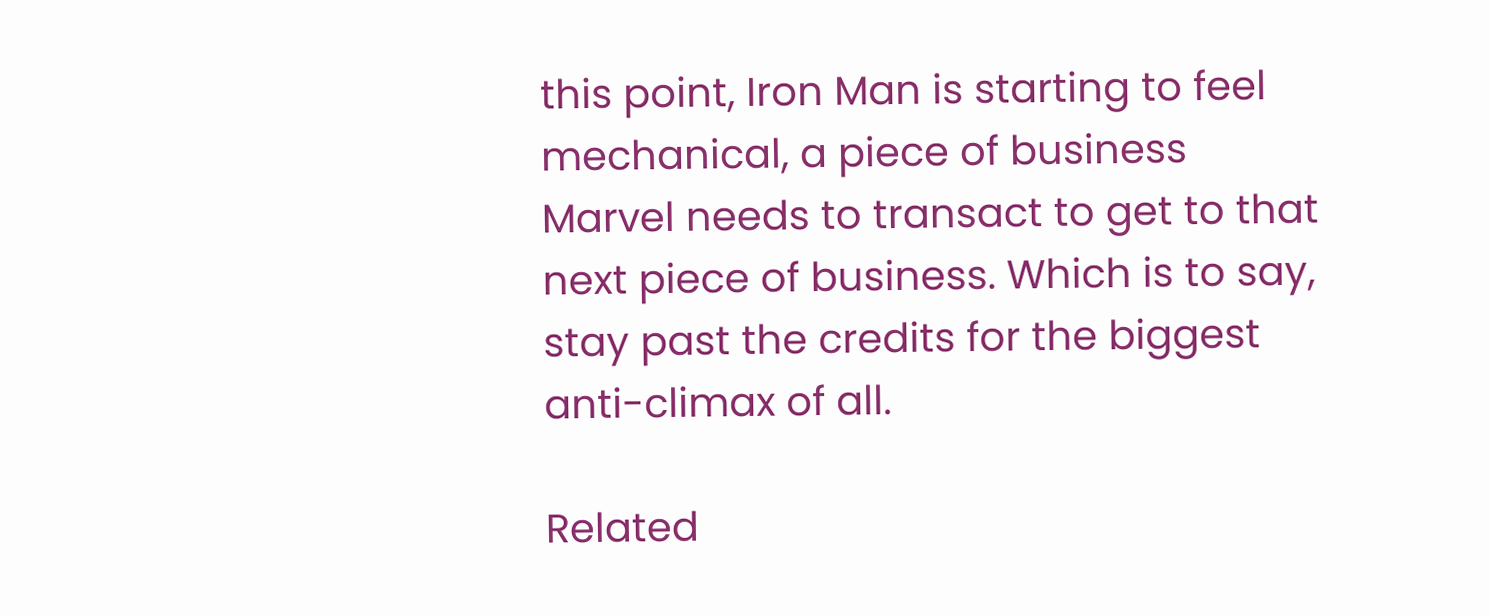this point, Iron Man is starting to feel mechanical, a piece of business Marvel needs to transact to get to that next piece of business. Which is to say, stay past the credits for the biggest anti-climax of all.

Related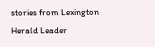stories from Lexington Herald Leader